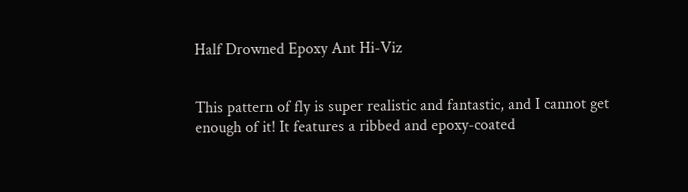Half Drowned Epoxy Ant Hi-Viz


This pattern of fly is super realistic and fantastic, and I cannot get enough of it! It features a ribbed and epoxy-coated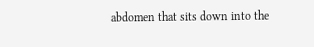abdomen that sits down into the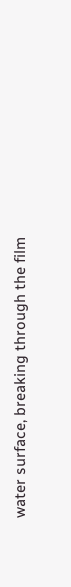water surface, breaking through the film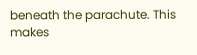beneath the parachute. This makes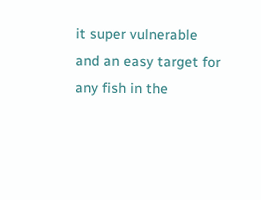it super vulnerable and an easy target for any fish in the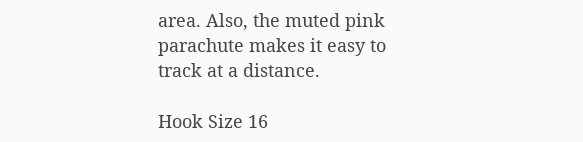area. Also, the muted pink parachute makes it easy to track at a distance.

Hook Size 16